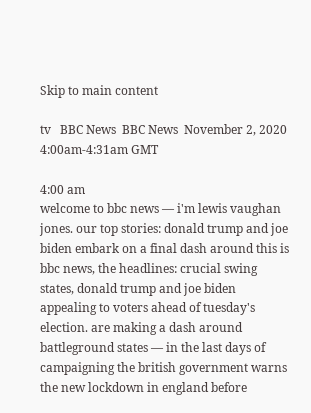Skip to main content

tv   BBC News  BBC News  November 2, 2020 4:00am-4:31am GMT

4:00 am
welcome to bbc news — i'm lewis vaughan jones. our top stories: donald trump and joe biden embark on a final dash around this is bbc news, the headlines: crucial swing states, donald trump and joe biden appealing to voters ahead of tuesday's election. are making a dash around battleground states — in the last days of campaigning the british government warns the new lockdown in england before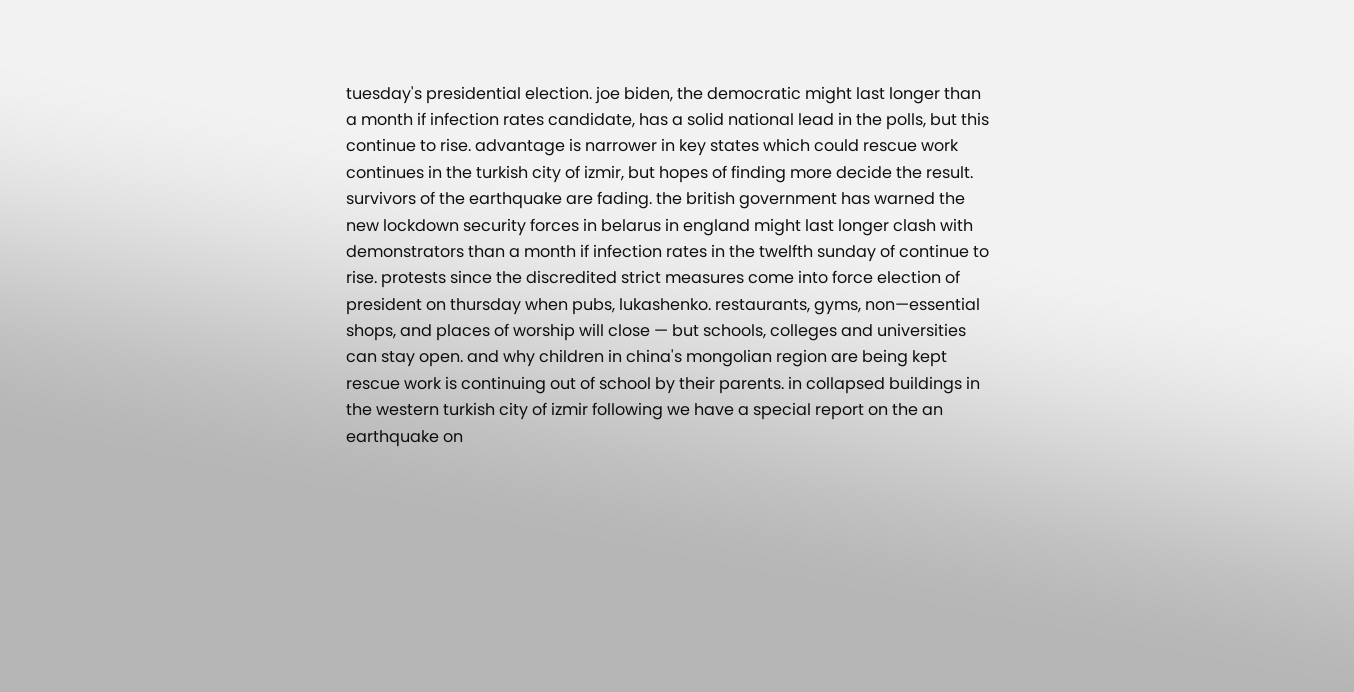tuesday's presidential election. joe biden, the democratic might last longer than a month if infection rates candidate, has a solid national lead in the polls, but this continue to rise. advantage is narrower in key states which could rescue work continues in the turkish city of izmir, but hopes of finding more decide the result. survivors of the earthquake are fading. the british government has warned the new lockdown security forces in belarus in england might last longer clash with demonstrators than a month if infection rates in the twelfth sunday of continue to rise. protests since the discredited strict measures come into force election of president on thursday when pubs, lukashenko. restaurants, gyms, non—essential shops, and places of worship will close — but schools, colleges and universities can stay open. and why children in china's mongolian region are being kept rescue work is continuing out of school by their parents. in collapsed buildings in the western turkish city of izmir following we have a special report on the an earthquake on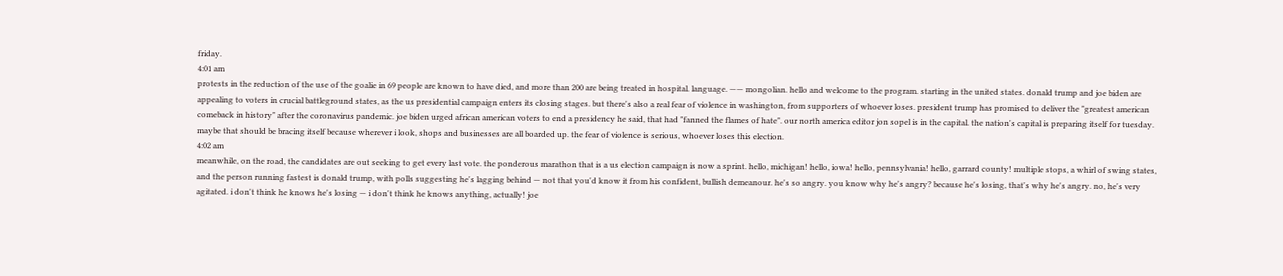friday.
4:01 am
protests in the reduction of the use of the goalie in 69 people are known to have died, and more than 200 are being treated in hospital. language. —— mongolian. hello and welcome to the program. starting in the united states. donald trump and joe biden are appealing to voters in crucial battleground states, as the us presidential campaign enters its closing stages. but there's also a real fear of violence in washington, from supporters of whoever loses. president trump has promised to deliver the "greatest american comeback in history" after the coronavirus pandemic. joe biden urged african american voters to end a presidency he said, that had "fanned the flames of hate". our north america editor jon sopel is in the capital. the nation's capital is preparing itself for tuesday. maybe that should be bracing itself because wherever i look, shops and businesses are all boarded up. the fear of violence is serious, whoever loses this election.
4:02 am
meanwhile, on the road, the candidates are out seeking to get every last vote. the ponderous marathon that is a us election campaign is now a sprint. hello, michigan! hello, iowa! hello, pennsylvania! hello, garrard county! multiple stops, a whirl of swing states, and the person running fastest is donald trump, with polls suggesting he's lagging behind — not that you'd know it from his confident, bullish demeanour. he's so angry. you know why he's angry? because he's losing, that's why he's angry. no, he's very agitated. i don't think he knows he's losing — i don't think he knows anything, actually! joe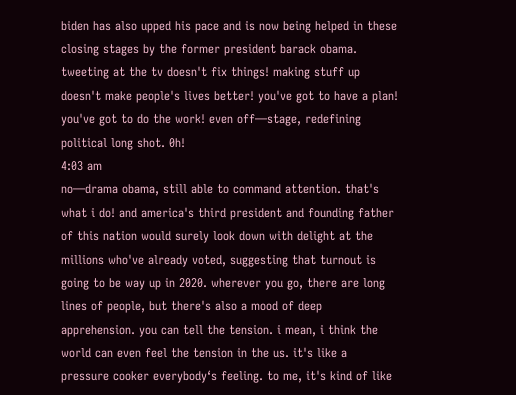biden has also upped his pace and is now being helped in these closing stages by the former president barack obama. tweeting at the tv doesn't fix things! making stuff up doesn't make people's lives better! you've got to have a plan! you've got to do the work! even off—stage, redefining political long shot. 0h!
4:03 am
no—drama obama, still able to command attention. that's what i do! and america's third president and founding father of this nation would surely look down with delight at the millions who've already voted, suggesting that turnout is going to be way up in 2020. wherever you go, there are long lines of people, but there's also a mood of deep apprehension. you can tell the tension. i mean, i think the world can even feel the tension in the us. it's like a pressure cooker everybody‘s feeling. to me, it's kind of like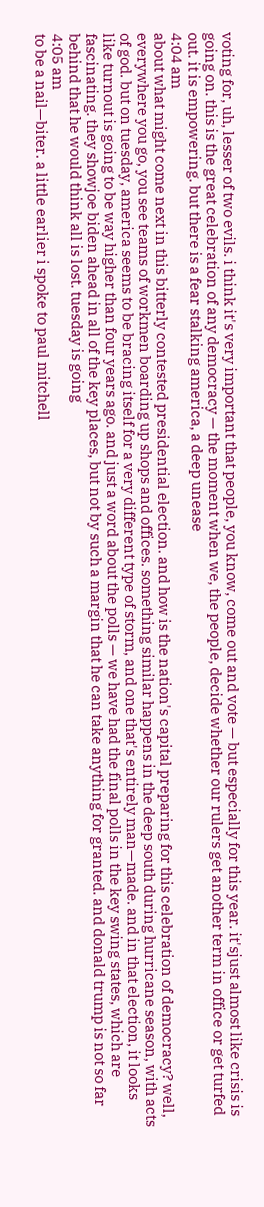voting for, uh, lesser of two evils. i think it's very important that people, you know, come out and vote — but especially for this year. it'sjust almost like crisis is going on. this is the great celebration of any democracy — the moment when we, the people, decide whether our rulers get another term in office or get turfed out. it is empowering. but there is a fear stalking america, a deep unease
4:04 am
about what might come next in this bitterly contested presidential election. and how is the nation's capital preparing for this celebration of democracy? well, everywhere you go, you see teams of workmen boarding up shops and offices. something similar happens in the deep south during hurricane season, with acts of god. but on tuesday, america seems to be bracing itself for a very different type of storm, and one that's entirely man—made. and in that election, it looks like turnout is going to be way higher than four years ago. and just a word about the polls — we have had the final polls in the key swing states, which are fascinating. they showjoe biden ahead in all of the key places, but not by such a margin that he can take anything for granted. and donald trump is not so far behind that he would think all is lost. tuesday is going
4:05 am
to be a nail—biter. a little earlier i spoke to paul mitchell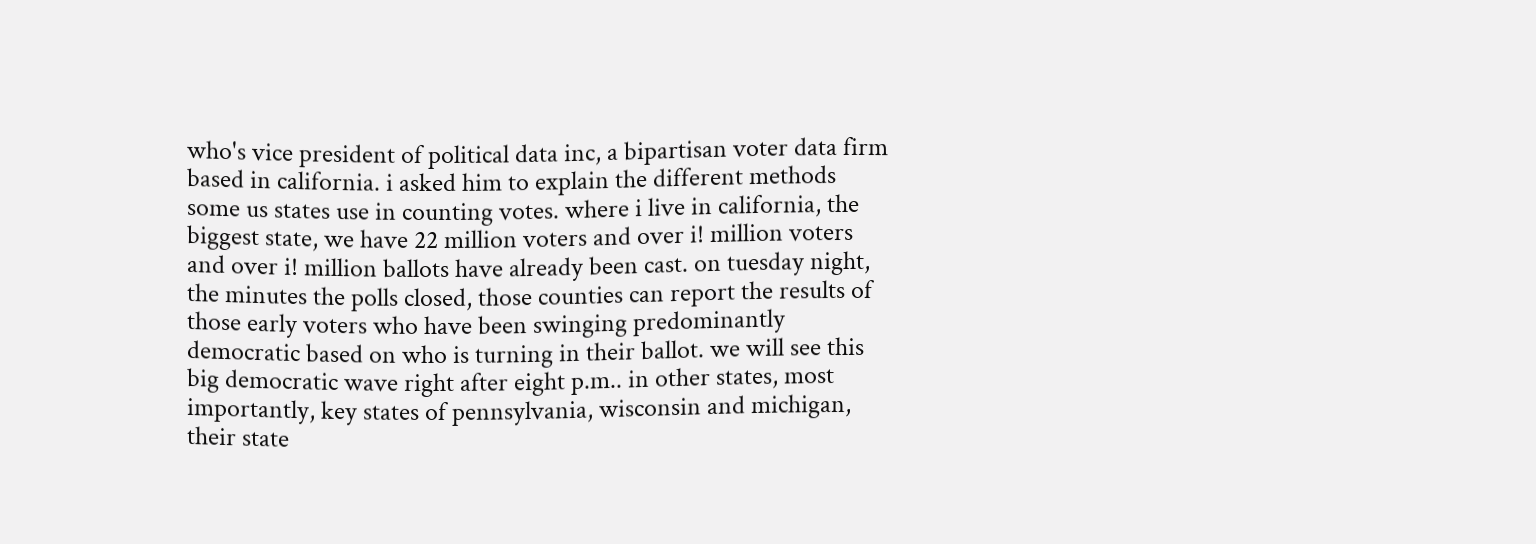who's vice president of political data inc, a bipartisan voter data firm based in california. i asked him to explain the different methods some us states use in counting votes. where i live in california, the biggest state, we have 22 million voters and over i! million voters and over i! million ballots have already been cast. on tuesday night, the minutes the polls closed, those counties can report the results of those early voters who have been swinging predominantly democratic based on who is turning in their ballot. we will see this big democratic wave right after eight p.m.. in other states, most importantly, key states of pennsylvania, wisconsin and michigan, their state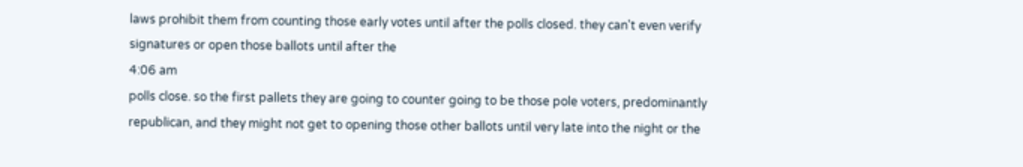laws prohibit them from counting those early votes until after the polls closed. they can't even verify signatures or open those ballots until after the
4:06 am
polls close. so the first pallets they are going to counter going to be those pole voters, predominantly republican, and they might not get to opening those other ballots until very late into the night or the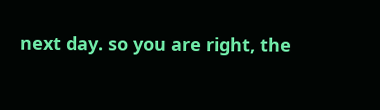next day. so you are right, the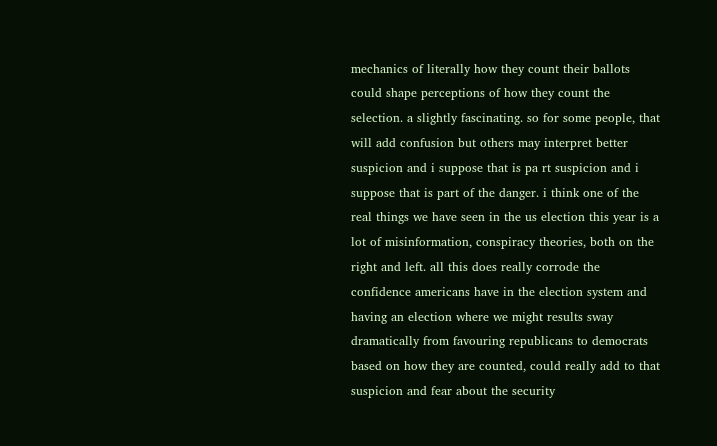mechanics of literally how they count their ballots could shape perceptions of how they count the selection. a slightly fascinating. so for some people, that will add confusion but others may interpret better suspicion and i suppose that is pa rt suspicion and i suppose that is part of the danger. i think one of the real things we have seen in the us election this year is a lot of misinformation, conspiracy theories, both on the right and left. all this does really corrode the confidence americans have in the election system and having an election where we might results sway dramatically from favouring republicans to democrats based on how they are counted, could really add to that suspicion and fear about the security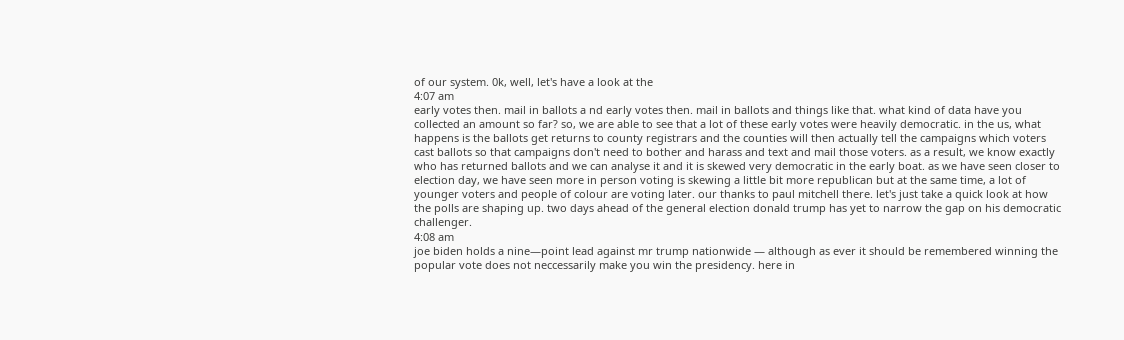of our system. 0k, well, let's have a look at the
4:07 am
early votes then. mail in ballots a nd early votes then. mail in ballots and things like that. what kind of data have you collected an amount so far? so, we are able to see that a lot of these early votes were heavily democratic. in the us, what happens is the ballots get returns to county registrars and the counties will then actually tell the campaigns which voters cast ballots so that campaigns don't need to bother and harass and text and mail those voters. as a result, we know exactly who has returned ballots and we can analyse it and it is skewed very democratic in the early boat. as we have seen closer to election day, we have seen more in person voting is skewing a little bit more republican but at the same time, a lot of younger voters and people of colour are voting later. our thanks to paul mitchell there. let's just take a quick look at how the polls are shaping up. two days ahead of the general election donald trump has yet to narrow the gap on his democratic challenger.
4:08 am
joe biden holds a nine—point lead against mr trump nationwide — although as ever it should be remembered winning the popular vote does not neccessarily make you win the presidency. here in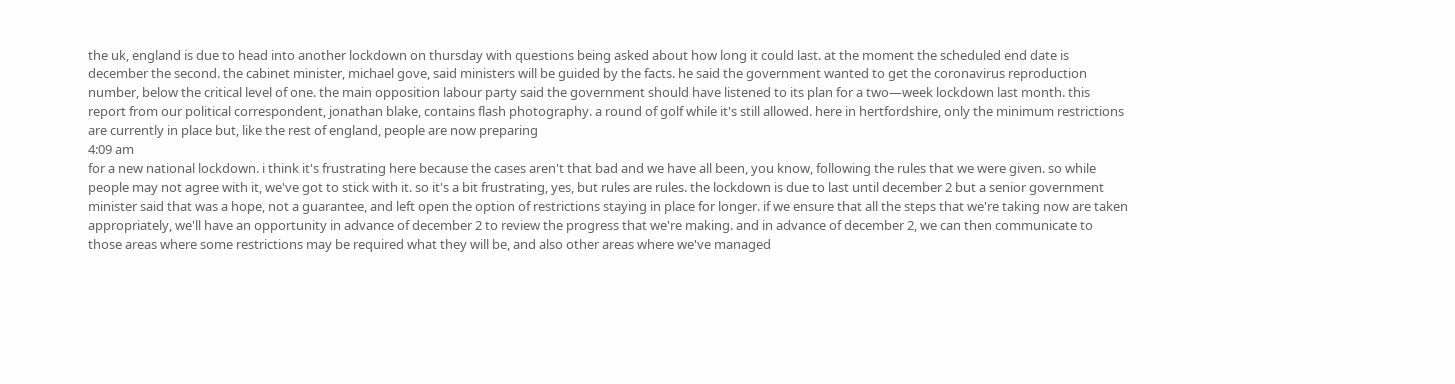the uk, england is due to head into another lockdown on thursday with questions being asked about how long it could last. at the moment the scheduled end date is december the second. the cabinet minister, michael gove, said ministers will be guided by the facts. he said the government wanted to get the coronavirus reproduction number, below the critical level of one. the main opposition labour party said the government should have listened to its plan for a two—week lockdown last month. this report from our political correspondent, jonathan blake, contains flash photography. a round of golf while it's still allowed. here in hertfordshire, only the minimum restrictions are currently in place but, like the rest of england, people are now preparing
4:09 am
for a new national lockdown. i think it's frustrating here because the cases aren't that bad and we have all been, you know, following the rules that we were given. so while people may not agree with it, we've got to stick with it. so it's a bit frustrating, yes, but rules are rules. the lockdown is due to last until december 2 but a senior government minister said that was a hope, not a guarantee, and left open the option of restrictions staying in place for longer. if we ensure that all the steps that we're taking now are taken appropriately, we'll have an opportunity in advance of december 2 to review the progress that we're making. and in advance of december 2, we can then communicate to those areas where some restrictions may be required what they will be, and also other areas where we've managed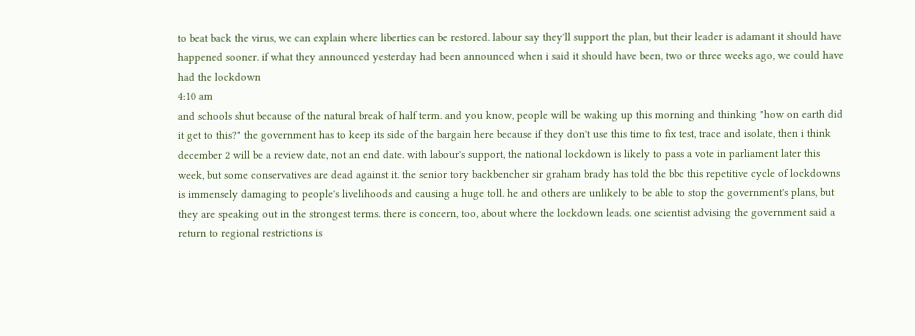to beat back the virus, we can explain where liberties can be restored. labour say they'll support the plan, but their leader is adamant it should have happened sooner. if what they announced yesterday had been announced when i said it should have been, two or three weeks ago, we could have had the lockdown
4:10 am
and schools shut because of the natural break of half term. and you know, people will be waking up this morning and thinking "how on earth did it get to this?" the government has to keep its side of the bargain here because if they don't use this time to fix test, trace and isolate, then i think december 2 will be a review date, not an end date. with labour's support, the national lockdown is likely to pass a vote in parliament later this week, but some conservatives are dead against it. the senior tory backbencher sir graham brady has told the bbc this repetitive cycle of lockdowns is immensely damaging to people's livelihoods and causing a huge toll. he and others are unlikely to be able to stop the government's plans, but they are speaking out in the strongest terms. there is concern, too, about where the lockdown leads. one scientist advising the government said a return to regional restrictions is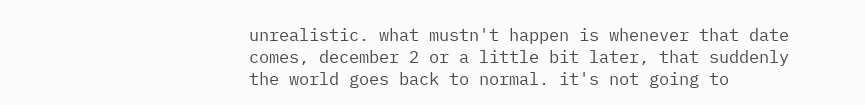unrealistic. what mustn't happen is whenever that date comes, december 2 or a little bit later, that suddenly the world goes back to normal. it's not going to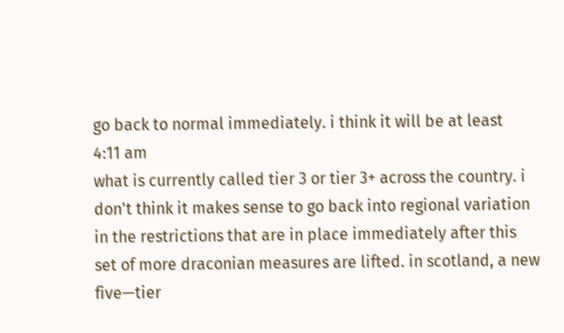go back to normal immediately. i think it will be at least
4:11 am
what is currently called tier 3 or tier 3+ across the country. i don't think it makes sense to go back into regional variation in the restrictions that are in place immediately after this set of more draconian measures are lifted. in scotland, a new five—tier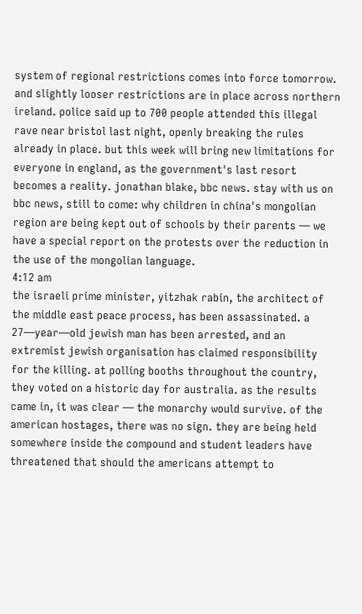system of regional restrictions comes into force tomorrow. and slightly looser restrictions are in place across northern ireland. police said up to 700 people attended this illegal rave near bristol last night, openly breaking the rules already in place. but this week will bring new limitations for everyone in england, as the government's last resort becomes a reality. jonathan blake, bbc news. stay with us on bbc news, still to come: why children in china's mongolian region are being kept out of schools by their parents — we have a special report on the protests over the reduction in the use of the mongolian language.
4:12 am
the israeli prime minister, yitzhak rabin, the architect of the middle east peace process, has been assassinated. a 27—year—old jewish man has been arrested, and an extremist jewish organisation has claimed responsibility for the killing. at polling booths throughout the country, they voted on a historic day for australia. as the results came in, it was clear — the monarchy would survive. of the american hostages, there was no sign. they are being held somewhere inside the compound and student leaders have threatened that should the americans attempt to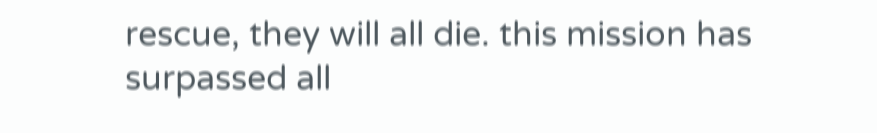rescue, they will all die. this mission has surpassed all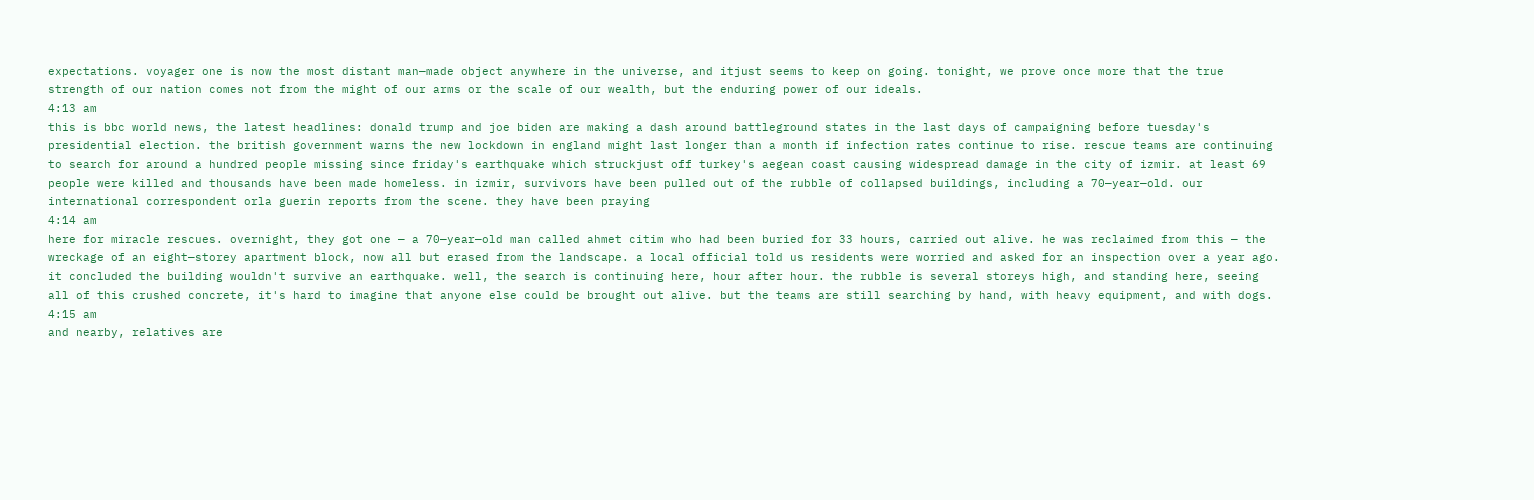expectations. voyager one is now the most distant man—made object anywhere in the universe, and itjust seems to keep on going. tonight, we prove once more that the true strength of our nation comes not from the might of our arms or the scale of our wealth, but the enduring power of our ideals.
4:13 am
this is bbc world news, the latest headlines: donald trump and joe biden are making a dash around battleground states in the last days of campaigning before tuesday's presidential election. the british government warns the new lockdown in england might last longer than a month if infection rates continue to rise. rescue teams are continuing to search for around a hundred people missing since friday's earthquake which struckjust off turkey's aegean coast causing widespread damage in the city of izmir. at least 69 people were killed and thousands have been made homeless. in izmir, survivors have been pulled out of the rubble of collapsed buildings, including a 70—year—old. our international correspondent orla guerin reports from the scene. they have been praying
4:14 am
here for miracle rescues. overnight, they got one — a 70—year—old man called ahmet citim who had been buried for 33 hours, carried out alive. he was reclaimed from this — the wreckage of an eight—storey apartment block, now all but erased from the landscape. a local official told us residents were worried and asked for an inspection over a year ago. it concluded the building wouldn't survive an earthquake. well, the search is continuing here, hour after hour. the rubble is several storeys high, and standing here, seeing all of this crushed concrete, it's hard to imagine that anyone else could be brought out alive. but the teams are still searching by hand, with heavy equipment, and with dogs.
4:15 am
and nearby, relatives are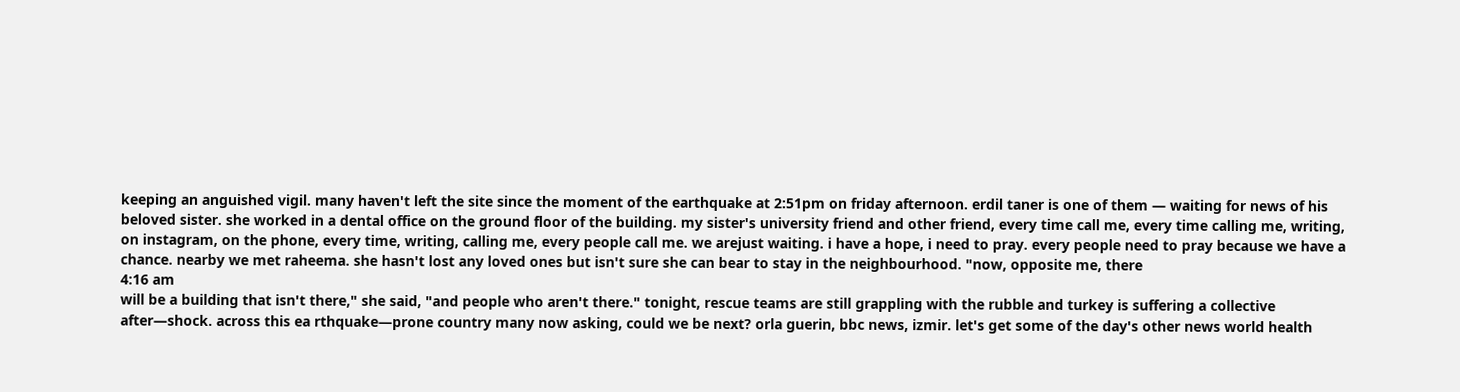keeping an anguished vigil. many haven't left the site since the moment of the earthquake at 2:51pm on friday afternoon. erdil taner is one of them — waiting for news of his beloved sister. she worked in a dental office on the ground floor of the building. my sister's university friend and other friend, every time call me, every time calling me, writing, on instagram, on the phone, every time, writing, calling me, every people call me. we arejust waiting. i have a hope, i need to pray. every people need to pray because we have a chance. nearby we met raheema. she hasn't lost any loved ones but isn't sure she can bear to stay in the neighbourhood. "now, opposite me, there
4:16 am
will be a building that isn't there," she said, "and people who aren't there." tonight, rescue teams are still grappling with the rubble and turkey is suffering a collective after—shock. across this ea rthquake—prone country many now asking, could we be next? orla guerin, bbc news, izmir. let's get some of the day's other news world health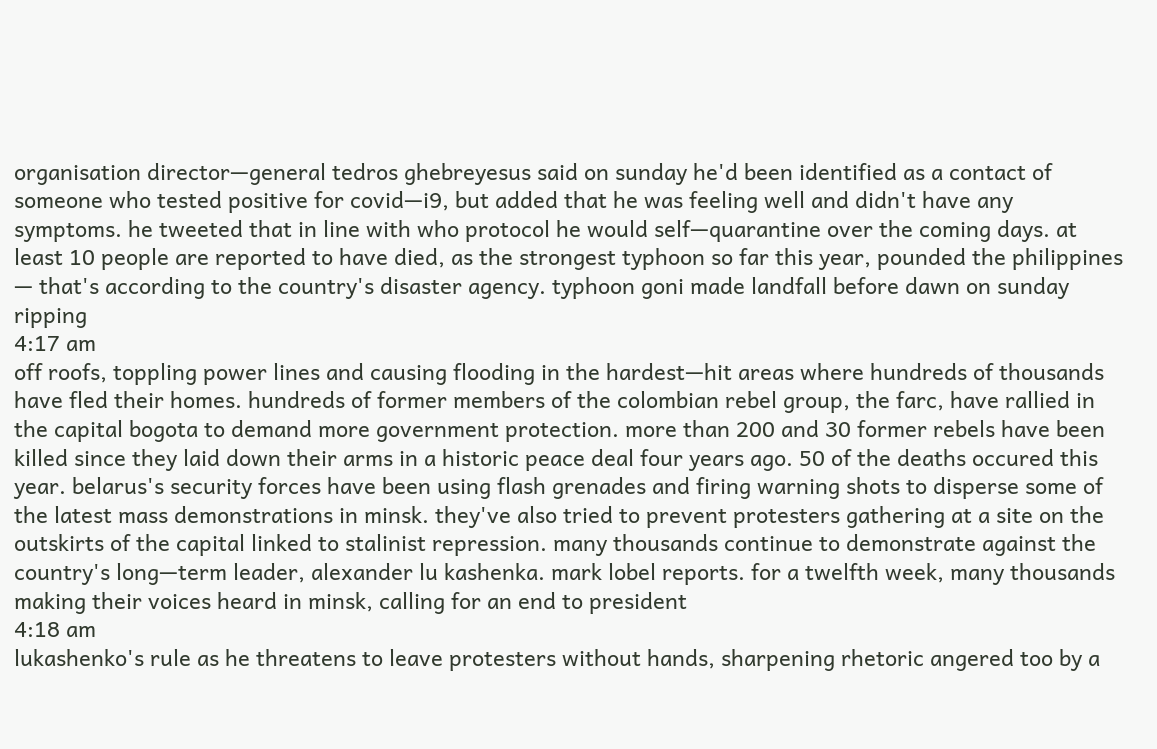organisation director—general tedros ghebreyesus said on sunday he'd been identified as a contact of someone who tested positive for covid—i9, but added that he was feeling well and didn't have any symptoms. he tweeted that in line with who protocol he would self—quarantine over the coming days. at least 10 people are reported to have died, as the strongest typhoon so far this year, pounded the philippines — that's according to the country's disaster agency. typhoon goni made landfall before dawn on sunday ripping
4:17 am
off roofs, toppling power lines and causing flooding in the hardest—hit areas where hundreds of thousands have fled their homes. hundreds of former members of the colombian rebel group, the farc, have rallied in the capital bogota to demand more government protection. more than 200 and 30 former rebels have been killed since they laid down their arms in a historic peace deal four years ago. 50 of the deaths occured this year. belarus's security forces have been using flash grenades and firing warning shots to disperse some of the latest mass demonstrations in minsk. they've also tried to prevent protesters gathering at a site on the outskirts of the capital linked to stalinist repression. many thousands continue to demonstrate against the country's long—term leader, alexander lu kashenka. mark lobel reports. for a twelfth week, many thousands making their voices heard in minsk, calling for an end to president
4:18 am
lukashenko's rule as he threatens to leave protesters without hands, sharpening rhetoric angered too by a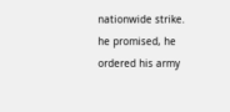nationwide strike. he promised, he ordered his army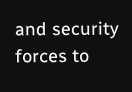and security forces to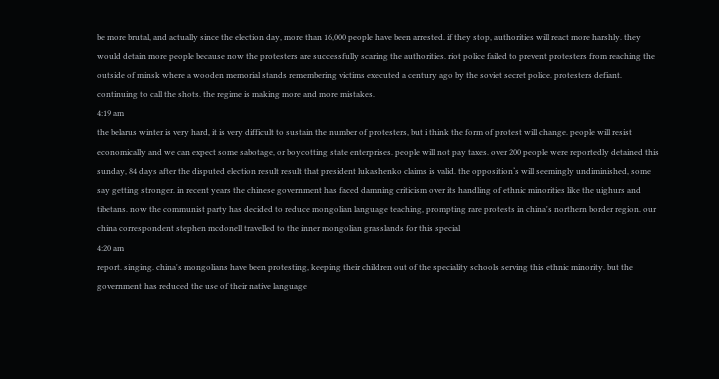be more brutal, and actually since the election day, more than 16,000 people have been arrested. if they stop, authorities will react more harshly. they would detain more people because now the protesters are successfully scaring the authorities. riot police failed to prevent protesters from reaching the outside of minsk where a wooden memorial stands remembering victims executed a century ago by the soviet secret police. protesters defiant. continuing to call the shots. the regime is making more and more mistakes.
4:19 am
the belarus winter is very hard, it is very difficult to sustain the number of protesters, but i think the form of protest will change. people will resist economically and we can expect some sabotage, or boycotting state enterprises. people will not pay taxes. over 200 people were reportedly detained this sunday, 84 days after the disputed election result result that president lukashenko claims is valid. the opposition‘s will seemingly undiminished, some say getting stronger. in recent years the chinese government has faced damning criticism over its handling of ethnic minorities like the uighurs and tibetans. now the communist party has decided to reduce mongolian language teaching, prompting rare protests in china's northern border region. our china correspondent stephen mcdonell travelled to the inner mongolian grasslands for this special
4:20 am
report. singing. china's mongolians have been protesting, keeping their children out of the speciality schools serving this ethnic minority. but the government has reduced the use of their native language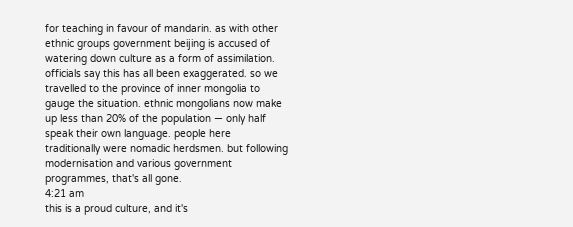for teaching in favour of mandarin. as with other ethnic groups government beijing is accused of watering down culture as a form of assimilation. officials say this has all been exaggerated. so we travelled to the province of inner mongolia to gauge the situation. ethnic mongolians now make up less than 20% of the population — only half speak their own language. people here traditionally were nomadic herdsmen. but following modernisation and various government programmes, that's all gone.
4:21 am
this is a proud culture, and it's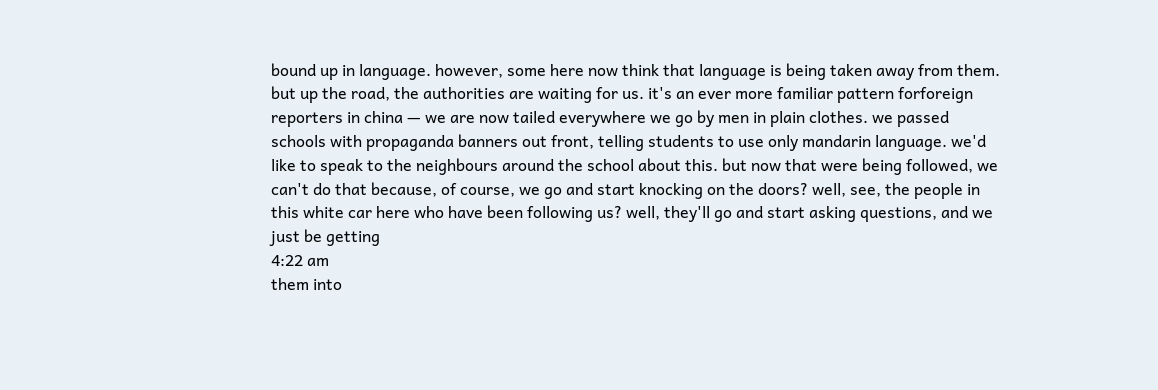bound up in language. however, some here now think that language is being taken away from them. but up the road, the authorities are waiting for us. it's an ever more familiar pattern forforeign reporters in china — we are now tailed everywhere we go by men in plain clothes. we passed schools with propaganda banners out front, telling students to use only mandarin language. we'd like to speak to the neighbours around the school about this. but now that were being followed, we can't do that because, of course, we go and start knocking on the doors? well, see, the people in this white car here who have been following us? well, they'll go and start asking questions, and we just be getting
4:22 am
them into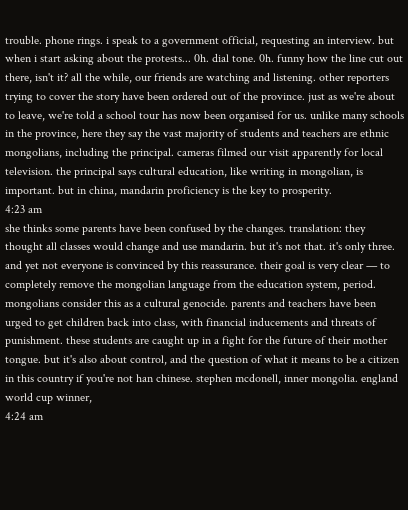trouble. phone rings. i speak to a government official, requesting an interview. but when i start asking about the protests... 0h. dial tone. 0h. funny how the line cut out there, isn't it? all the while, our friends are watching and listening. other reporters trying to cover the story have been ordered out of the province. just as we're about to leave, we're told a school tour has now been organised for us. unlike many schools in the province, here they say the vast majority of students and teachers are ethnic mongolians, including the principal. cameras filmed our visit apparently for local television. the principal says cultural education, like writing in mongolian, is important. but in china, mandarin proficiency is the key to prosperity.
4:23 am
she thinks some parents have been confused by the changes. translation: they thought all classes would change and use mandarin. but it's not that. it's only three. and yet not everyone is convinced by this reassurance. their goal is very clear — to completely remove the mongolian language from the education system, period. mongolians consider this as a cultural genocide. parents and teachers have been urged to get children back into class, with financial inducements and threats of punishment. these students are caught up in a fight for the future of their mother tongue. but it's also about control, and the question of what it means to be a citizen in this country if you're not han chinese. stephen mcdonell, inner mongolia. england world cup winner,
4:24 am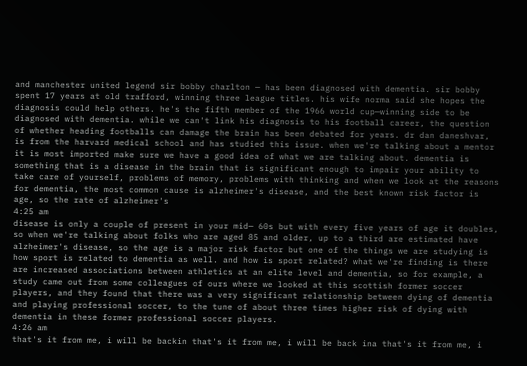and manchester united legend sir bobby charlton — has been diagnosed with dementia. sir bobby spent 17 years at old trafford, winning three league titles. his wife norma said she hopes the diagnosis could help others. he's the fifth member of the 1966 world cup—winning side to be diagnosed with dementia. while we can't link his diagnosis to his football career, the question of whether heading footballs can damage the brain has been debated for years. dr dan daneshvar, is from the harvard medical school and has studied this issue. when we're talking about a mentor it is most imported make sure we have a good idea of what we are talking about. dementia is something that is a disease in the brain that is significant enough to impair your ability to take care of yourself, problems of memory, problems with thinking and when we look at the reasons for dementia, the most common cause is alzheimer's disease, and the best known risk factor is age, so the rate of alzheimer's
4:25 am
disease is only a couple of present in your mid— 60s but with every five years of age it doubles, so when we're talking about folks who are aged 85 and older, up to a third are estimated have alzheimer's disease, so the age is a major risk factor but one of the things we are studying is how sport is related to dementia as well. and how is sport related? what we're finding is there are increased associations between athletics at an elite level and dementia, so for example, a study came out from some colleagues of ours where we looked at this scottish former soccer players, and they found that there was a very significant relationship between dying of dementia and playing professional soccer, to the tune of about three times higher risk of dying with dementia in these former professional soccer players.
4:26 am
that's it from me, i will be backin that's it from me, i will be back ina that's it from me, i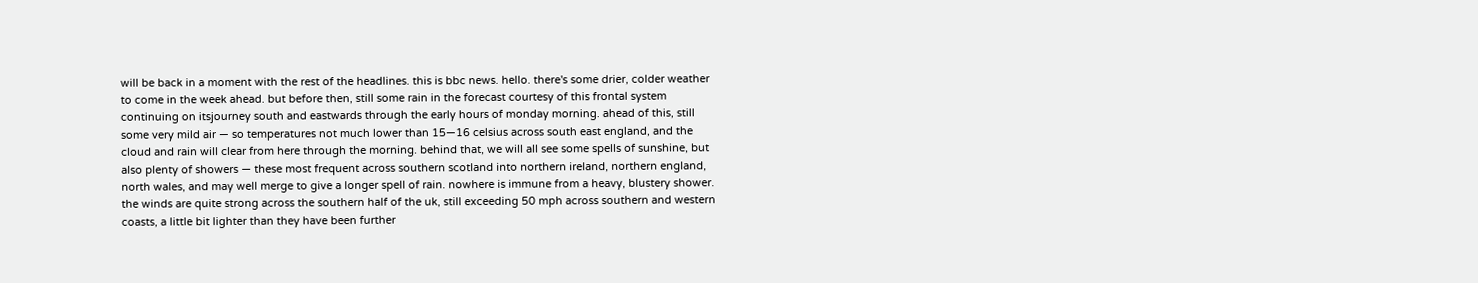will be back in a moment with the rest of the headlines. this is bbc news. hello. there's some drier, colder weather to come in the week ahead. but before then, still some rain in the forecast courtesy of this frontal system continuing on itsjourney south and eastwards through the early hours of monday morning. ahead of this, still some very mild air — so temperatures not much lower than 15—16 celsius across south east england, and the cloud and rain will clear from here through the morning. behind that, we will all see some spells of sunshine, but also plenty of showers — these most frequent across southern scotland into northern ireland, northern england, north wales, and may well merge to give a longer spell of rain. nowhere is immune from a heavy, blustery shower. the winds are quite strong across the southern half of the uk, still exceeding 50 mph across southern and western coasts, a little bit lighter than they have been further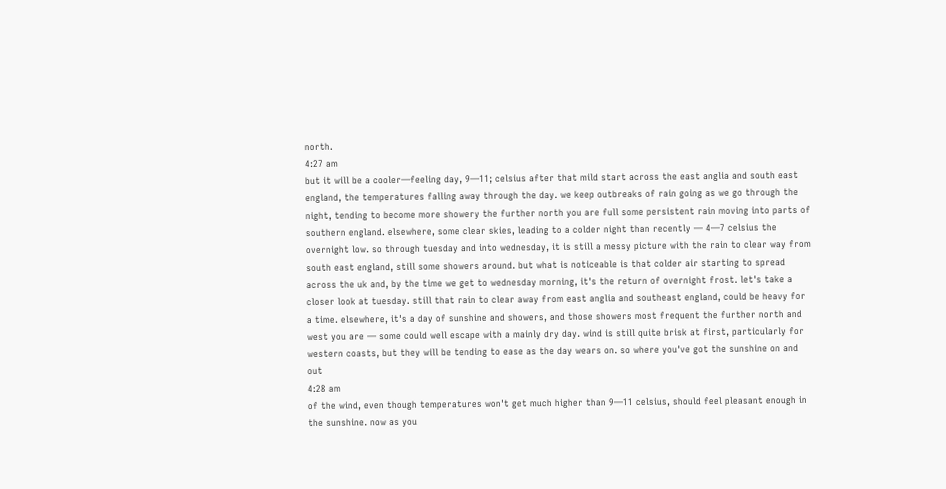north.
4:27 am
but it will be a cooler—feeling day, 9—11; celsius after that mild start across the east anglia and south east england, the temperatures falling away through the day. we keep outbreaks of rain going as we go through the night, tending to become more showery the further north you are full some persistent rain moving into parts of southern england. elsewhere, some clear skies, leading to a colder night than recently — 4—7 celsius the overnight low. so through tuesday and into wednesday, it is still a messy picture with the rain to clear way from south east england, still some showers around. but what is noticeable is that colder air starting to spread across the uk and, by the time we get to wednesday morning, it's the return of overnight frost. let's take a closer look at tuesday. still that rain to clear away from east anglia and southeast england, could be heavy for a time. elsewhere, it's a day of sunshine and showers, and those showers most frequent the further north and west you are — some could well escape with a mainly dry day. wind is still quite brisk at first, particularly for western coasts, but they will be tending to ease as the day wears on. so where you've got the sunshine on and out
4:28 am
of the wind, even though temperatures won't get much higher than 9—11 celsius, should feel pleasant enough in the sunshine. now as you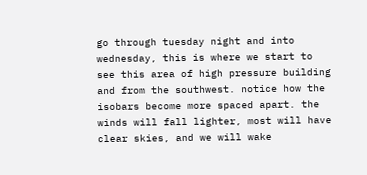go through tuesday night and into wednesday, this is where we start to see this area of high pressure building and from the southwest. notice how the isobars become more spaced apart. the winds will fall lighter, most will have clear skies, and we will wake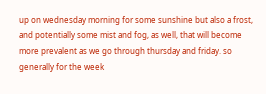up on wednesday morning for some sunshine but also a frost, and potentially some mist and fog, as well, that will become more prevalent as we go through thursday and friday. so generally for the week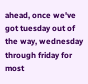ahead, once we've got tuesday out of the way, wednesday through friday for most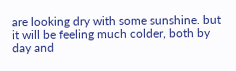are looking dry with some sunshine. but it will be feeling much colder, both by day and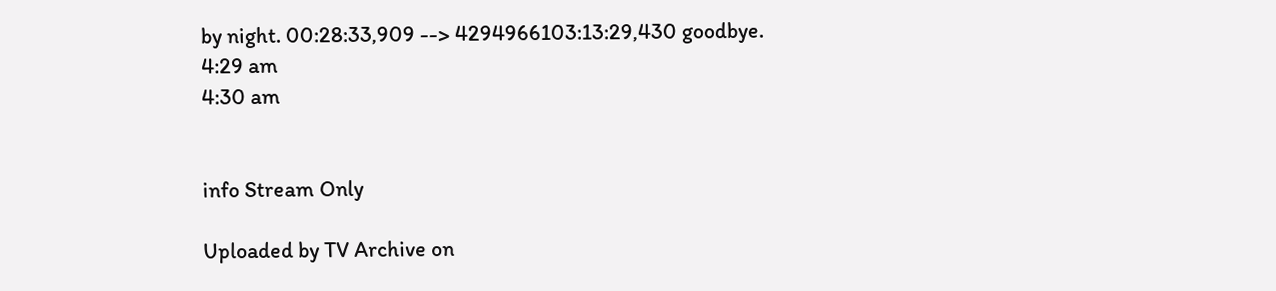by night. 00:28:33,909 --> 4294966103:13:29,430 goodbye.
4:29 am
4:30 am


info Stream Only

Uploaded by TV Archive on